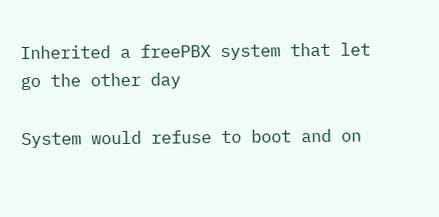Inherited a freePBX system that let go the other day

System would refuse to boot and on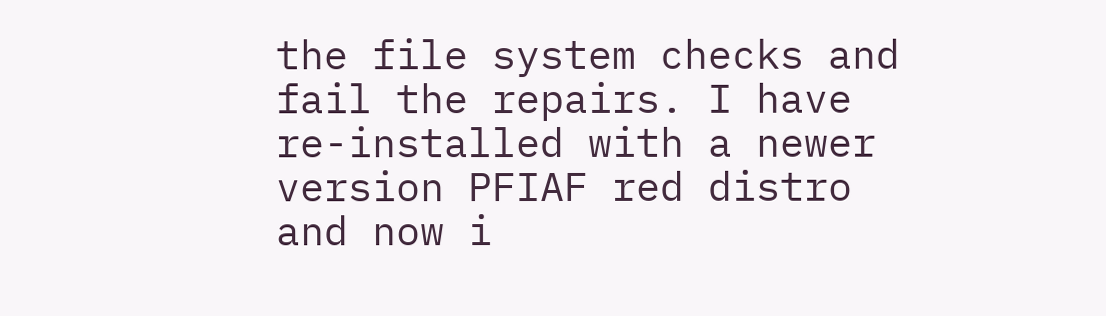the file system checks and fail the repairs. I have re-installed with a newer version PFIAF red distro and now i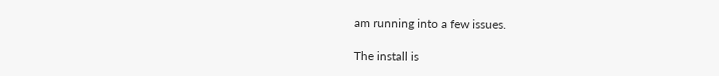am running into a few issues.

The install is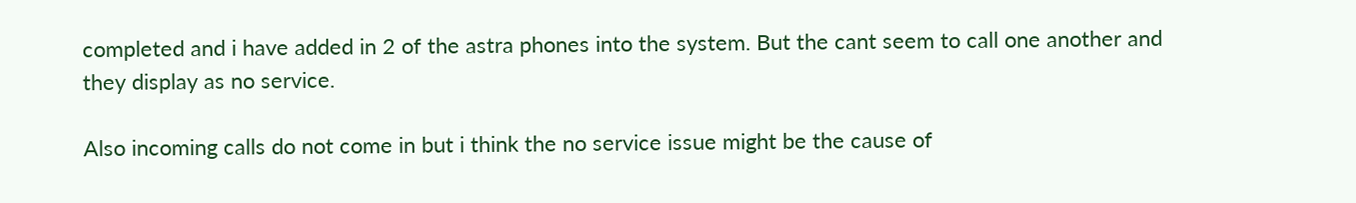completed and i have added in 2 of the astra phones into the system. But the cant seem to call one another and they display as no service.

Also incoming calls do not come in but i think the no service issue might be the cause of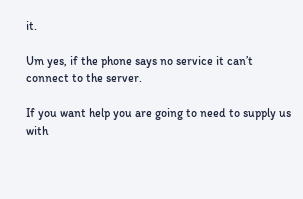it.

Um yes, if the phone says no service it can’t connect to the server.

If you want help you are going to need to supply us with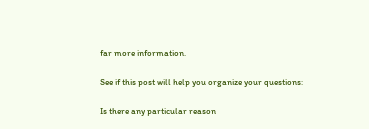far more information.

See if this post will help you organize your questions:

Is there any particular reason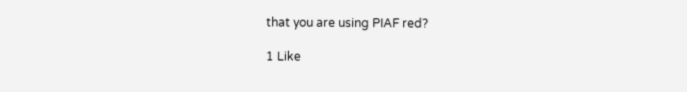that you are using PIAF red?

1 Like